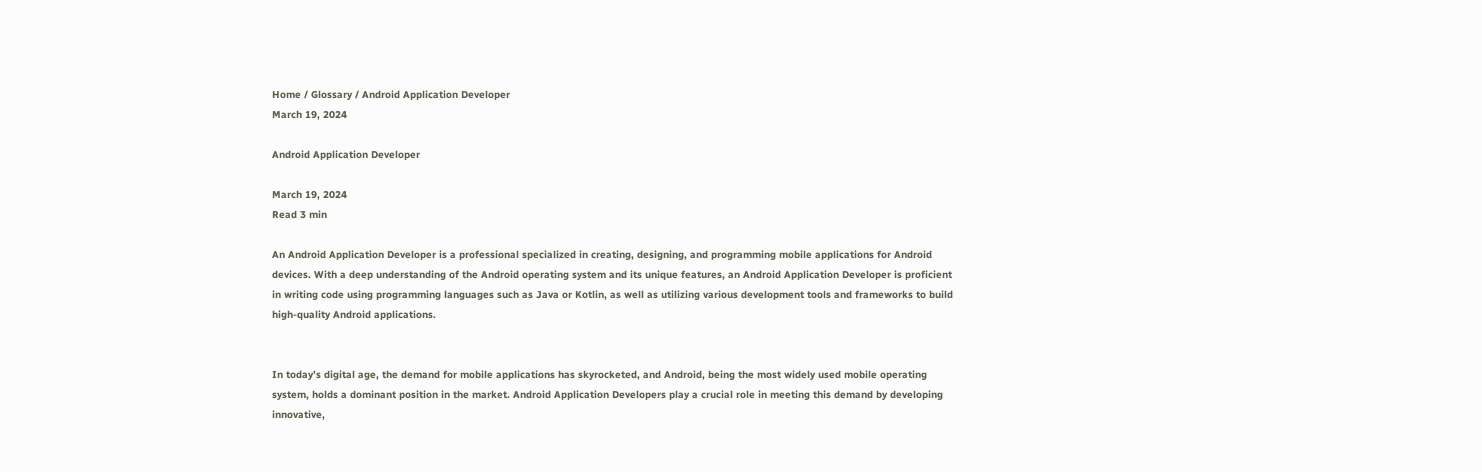Home / Glossary / Android Application Developer
March 19, 2024

Android Application Developer

March 19, 2024
Read 3 min

An Android Application Developer is a professional specialized in creating, designing, and programming mobile applications for Android devices. With a deep understanding of the Android operating system and its unique features, an Android Application Developer is proficient in writing code using programming languages such as Java or Kotlin, as well as utilizing various development tools and frameworks to build high-quality Android applications.


In today’s digital age, the demand for mobile applications has skyrocketed, and Android, being the most widely used mobile operating system, holds a dominant position in the market. Android Application Developers play a crucial role in meeting this demand by developing innovative,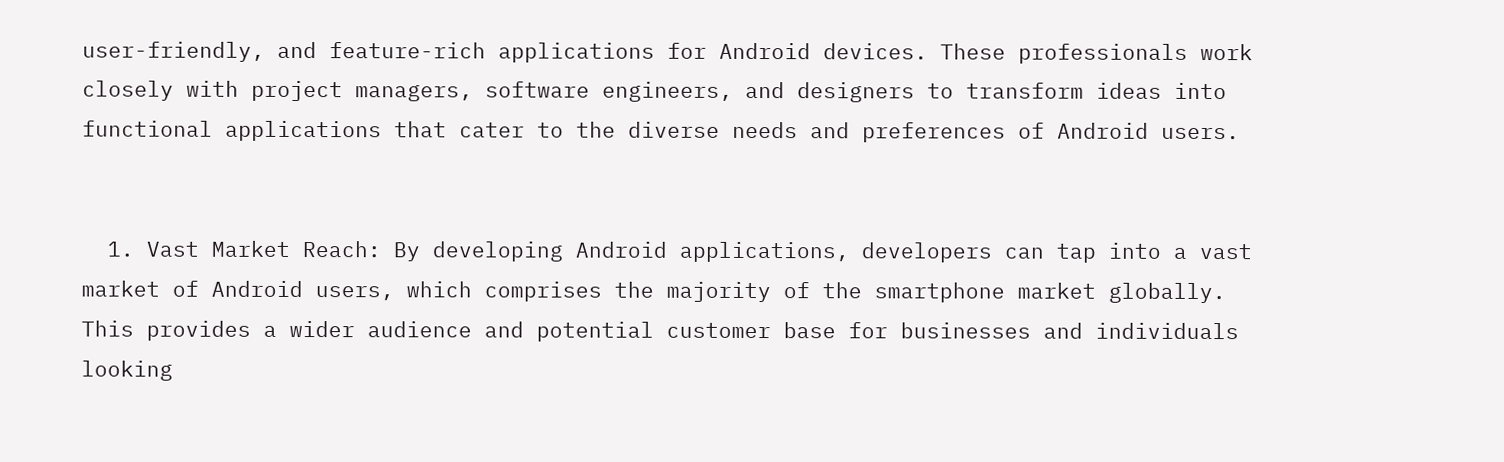user-friendly, and feature-rich applications for Android devices. These professionals work closely with project managers, software engineers, and designers to transform ideas into functional applications that cater to the diverse needs and preferences of Android users.


  1. Vast Market Reach: By developing Android applications, developers can tap into a vast market of Android users, which comprises the majority of the smartphone market globally. This provides a wider audience and potential customer base for businesses and individuals looking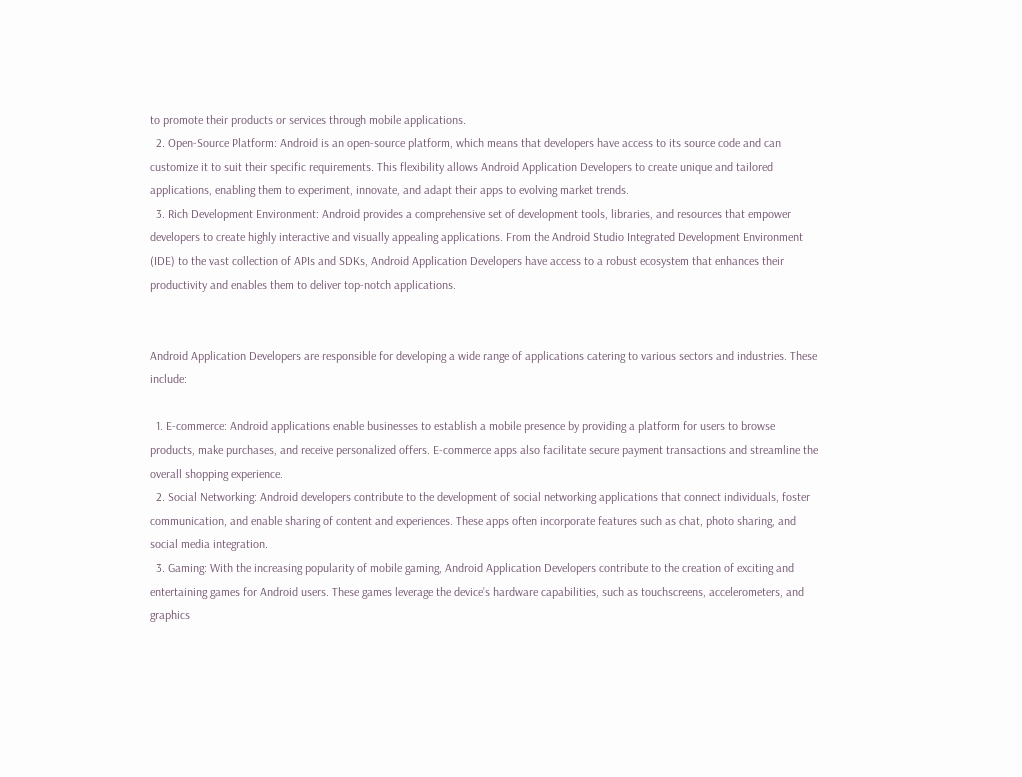to promote their products or services through mobile applications.
  2. Open-Source Platform: Android is an open-source platform, which means that developers have access to its source code and can customize it to suit their specific requirements. This flexibility allows Android Application Developers to create unique and tailored applications, enabling them to experiment, innovate, and adapt their apps to evolving market trends.
  3. Rich Development Environment: Android provides a comprehensive set of development tools, libraries, and resources that empower developers to create highly interactive and visually appealing applications. From the Android Studio Integrated Development Environment (IDE) to the vast collection of APIs and SDKs, Android Application Developers have access to a robust ecosystem that enhances their productivity and enables them to deliver top-notch applications.


Android Application Developers are responsible for developing a wide range of applications catering to various sectors and industries. These include:

  1. E-commerce: Android applications enable businesses to establish a mobile presence by providing a platform for users to browse products, make purchases, and receive personalized offers. E-commerce apps also facilitate secure payment transactions and streamline the overall shopping experience.
  2. Social Networking: Android developers contribute to the development of social networking applications that connect individuals, foster communication, and enable sharing of content and experiences. These apps often incorporate features such as chat, photo sharing, and social media integration.
  3. Gaming: With the increasing popularity of mobile gaming, Android Application Developers contribute to the creation of exciting and entertaining games for Android users. These games leverage the device’s hardware capabilities, such as touchscreens, accelerometers, and graphics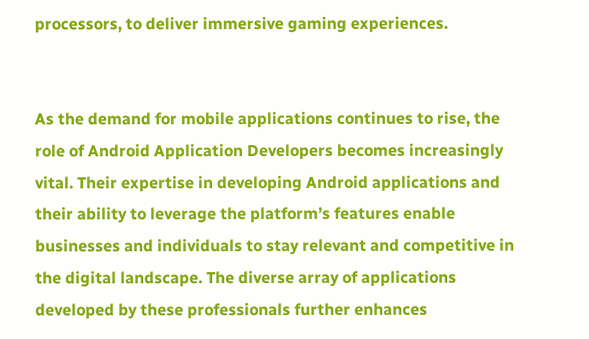processors, to deliver immersive gaming experiences.


As the demand for mobile applications continues to rise, the role of Android Application Developers becomes increasingly vital. Their expertise in developing Android applications and their ability to leverage the platform’s features enable businesses and individuals to stay relevant and competitive in the digital landscape. The diverse array of applications developed by these professionals further enhances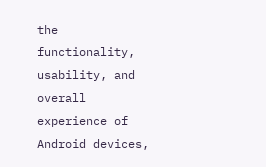the functionality, usability, and overall experience of Android devices,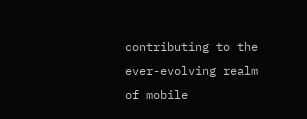contributing to the ever-evolving realm of mobile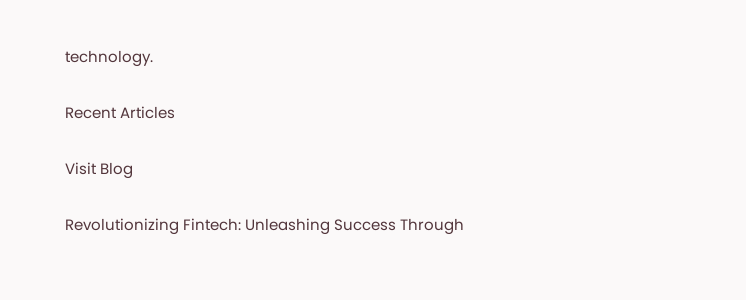technology.

Recent Articles

Visit Blog

Revolutionizing Fintech: Unleashing Success Through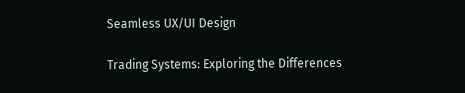Seamless UX/UI Design

Trading Systems: Exploring the Differences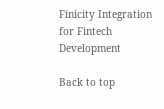Finicity Integration for Fintech Development

Back to top